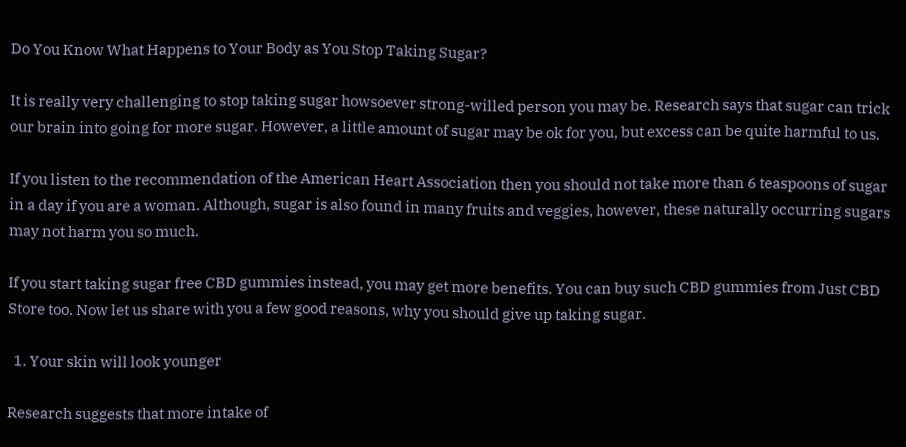Do You Know What Happens to Your Body as You Stop Taking Sugar?

It is really very challenging to stop taking sugar howsoever strong-willed person you may be. Research says that sugar can trick our brain into going for more sugar. However, a little amount of sugar may be ok for you, but excess can be quite harmful to us.

If you listen to the recommendation of the American Heart Association then you should not take more than 6 teaspoons of sugar in a day if you are a woman. Although, sugar is also found in many fruits and veggies, however, these naturally occurring sugars may not harm you so much.

If you start taking sugar free CBD gummies instead, you may get more benefits. You can buy such CBD gummies from Just CBD  Store too. Now let us share with you a few good reasons, why you should give up taking sugar.

  1. Your skin will look younger

Research suggests that more intake of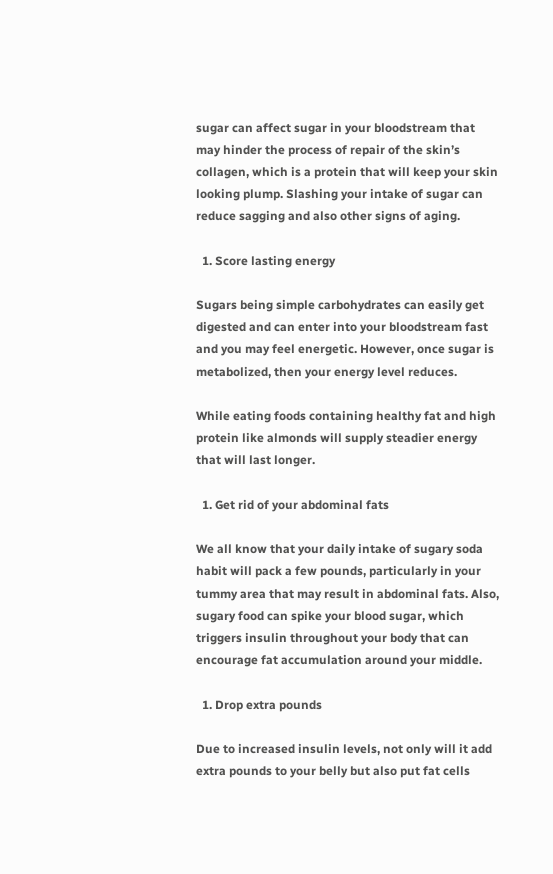sugar can affect sugar in your bloodstream that may hinder the process of repair of the skin’s collagen, which is a protein that will keep your skin looking plump. Slashing your intake of sugar can reduce sagging and also other signs of aging.

  1. Score lasting energy

Sugars being simple carbohydrates can easily get digested and can enter into your bloodstream fast and you may feel energetic. However, once sugar is metabolized, then your energy level reduces.

While eating foods containing healthy fat and high protein like almonds will supply steadier energy that will last longer.

  1. Get rid of your abdominal fats

We all know that your daily intake of sugary soda habit will pack a few pounds, particularly in your tummy area that may result in abdominal fats. Also, sugary food can spike your blood sugar, which triggers insulin throughout your body that can encourage fat accumulation around your middle.

  1. Drop extra pounds

Due to increased insulin levels, not only will it add extra pounds to your belly but also put fat cells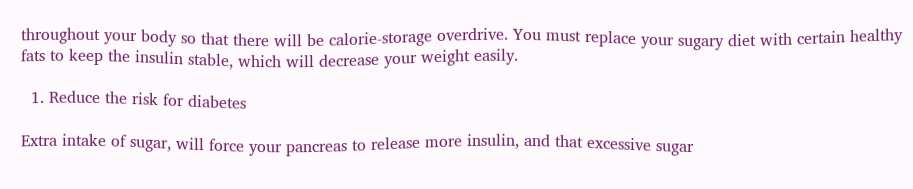throughout your body so that there will be calorie-storage overdrive. You must replace your sugary diet with certain healthy fats to keep the insulin stable, which will decrease your weight easily.

  1. Reduce the risk for diabetes

Extra intake of sugar, will force your pancreas to release more insulin, and that excessive sugar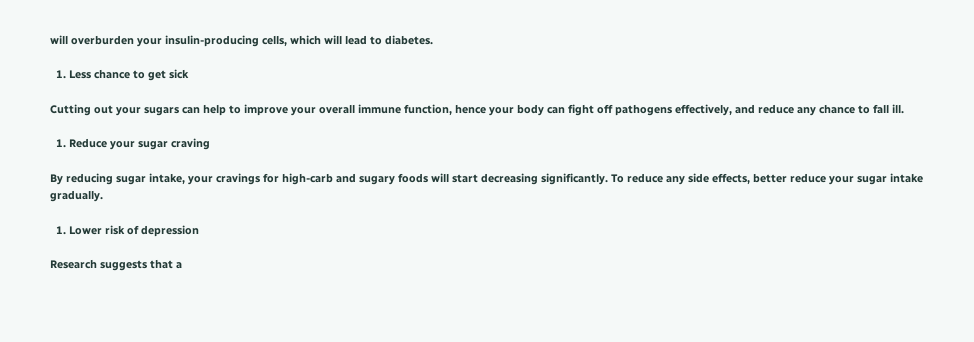will overburden your insulin-producing cells, which will lead to diabetes.

  1. Less chance to get sick

Cutting out your sugars can help to improve your overall immune function, hence your body can fight off pathogens effectively, and reduce any chance to fall ill.

  1. Reduce your sugar craving

By reducing sugar intake, your cravings for high-carb and sugary foods will start decreasing significantly. To reduce any side effects, better reduce your sugar intake gradually.

  1. Lower risk of depression

Research suggests that a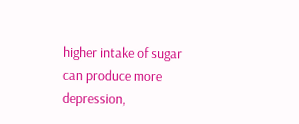higher intake of sugar can produce more depression,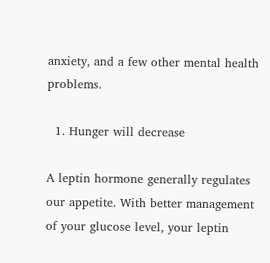anxiety, and a few other mental health problems.

  1. Hunger will decrease

A leptin hormone generally regulates our appetite. With better management of your glucose level, your leptin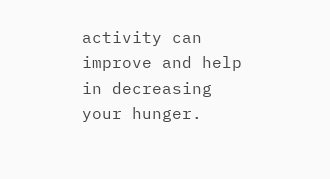activity can improve and help in decreasing your hunger.